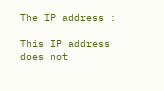The IP address :

This IP address does not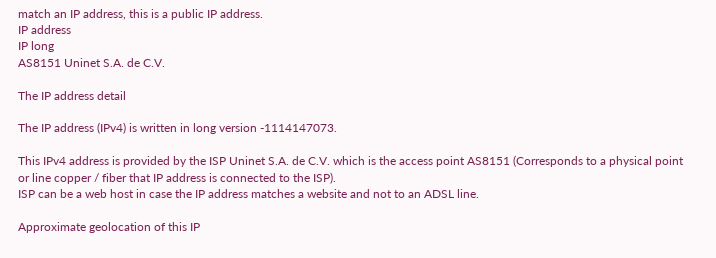match an IP address, this is a public IP address.
IP address
IP long
AS8151 Uninet S.A. de C.V.

The IP address detail

The IP address (IPv4) is written in long version -1114147073.

This IPv4 address is provided by the ISP Uninet S.A. de C.V. which is the access point AS8151 (Corresponds to a physical point or line copper / fiber that IP address is connected to the ISP).
ISP can be a web host in case the IP address matches a website and not to an ADSL line.

Approximate geolocation of this IP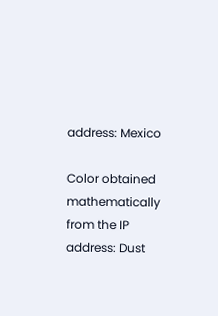address: Mexico

Color obtained mathematically from the IP address: Dust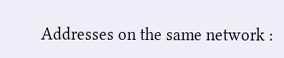Addresses on the same network :